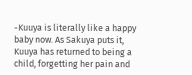-Kuuya is literally like a happy baby now. As Sakuya puts it, Kuuya has returned to being a child, forgetting her pain and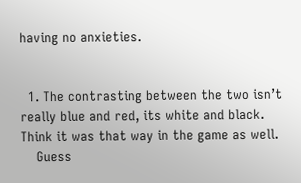having no anxieties.


  1. The contrasting between the two isn’t really blue and red, its white and black. Think it was that way in the game as well.
    Guess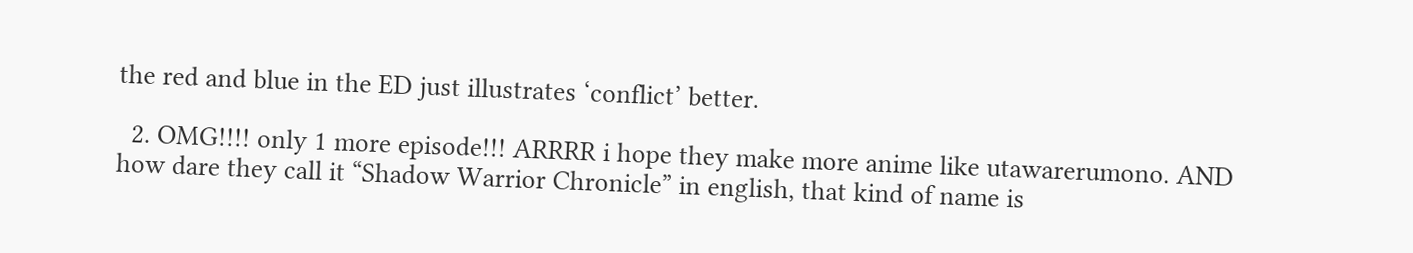the red and blue in the ED just illustrates ‘conflict’ better.

  2. OMG!!!! only 1 more episode!!! ARRRR i hope they make more anime like utawarerumono. AND how dare they call it “Shadow Warrior Chronicle” in english, that kind of name is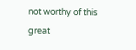not worthy of this great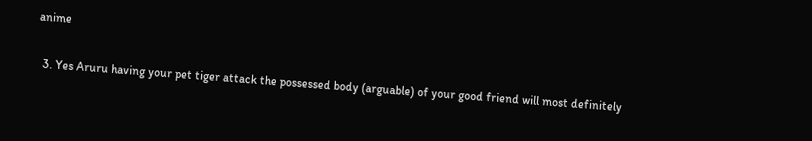anime

  3. Yes Aruru having your pet tiger attack the possessed body (arguable) of your good friend will most definitely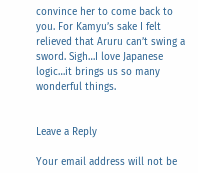convince her to come back to you. For Kamyu’s sake I felt relieved that Aruru can’t swing a sword. Sigh…I love Japanese logic…it brings us so many wonderful things.


Leave a Reply

Your email address will not be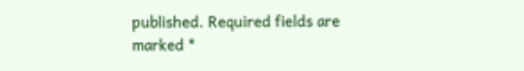published. Required fields are marked *